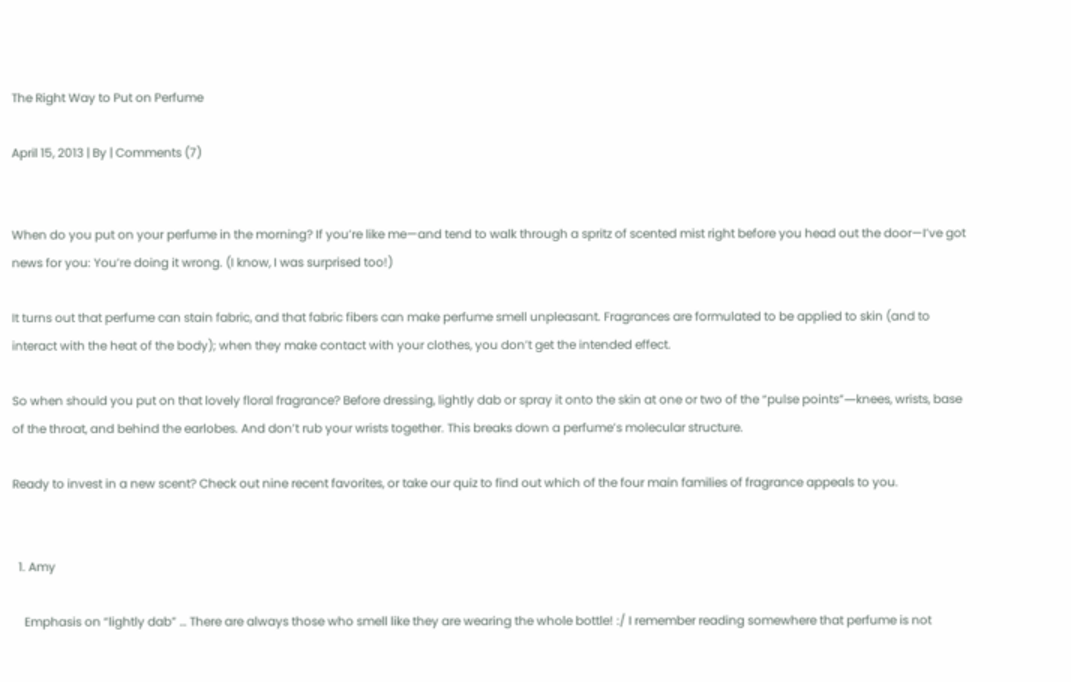The Right Way to Put on Perfume

April 15, 2013 | By | Comments (7)


When do you put on your perfume in the morning? If you’re like me—and tend to walk through a spritz of scented mist right before you head out the door—I’ve got news for you: You’re doing it wrong. (I know, I was surprised too!)

It turns out that perfume can stain fabric, and that fabric fibers can make perfume smell unpleasant. Fragrances are formulated to be applied to skin (and to interact with the heat of the body); when they make contact with your clothes, you don’t get the intended effect.

So when should you put on that lovely floral fragrance? Before dressing, lightly dab or spray it onto the skin at one or two of the “pulse points”―knees, wrists, base of the throat, and behind the earlobes. And don’t rub your wrists together. This breaks down a perfume’s molecular structure.

Ready to invest in a new scent? Check out nine recent favorites, or take our quiz to find out which of the four main families of fragrance appeals to you.


  1. Amy

    Emphasis on “lightly dab” … There are always those who smell like they are wearing the whole bottle! :/ I remember reading somewhere that perfume is not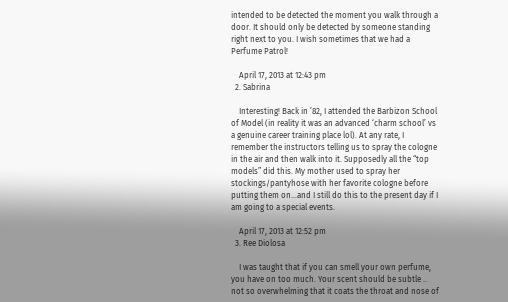intended to be detected the moment you walk through a door. It should only be detected by someone standing right next to you. I wish sometimes that we had a Perfume Patrol!

    April 17, 2013 at 12:43 pm
  2. Sabrina

    Interesting! Back in ’82, I attended the Barbizon School of Model (in reality it was an advanced ‘charm school’ vs a genuine career training place lol). At any rate, I remember the instructors telling us to spray the cologne in the air and then walk into it. Supposedly all the “top models” did this. My mother used to spray her stockings/pantyhose with her favorite cologne before putting them on…and I still do this to the present day if I am going to a special events.

    April 17, 2013 at 12:52 pm
  3. Ree Diolosa

    I was taught that if you can smell your own perfume, you have on too much. Your scent should be subtle .. not so overwhelming that it coats the throat and nose of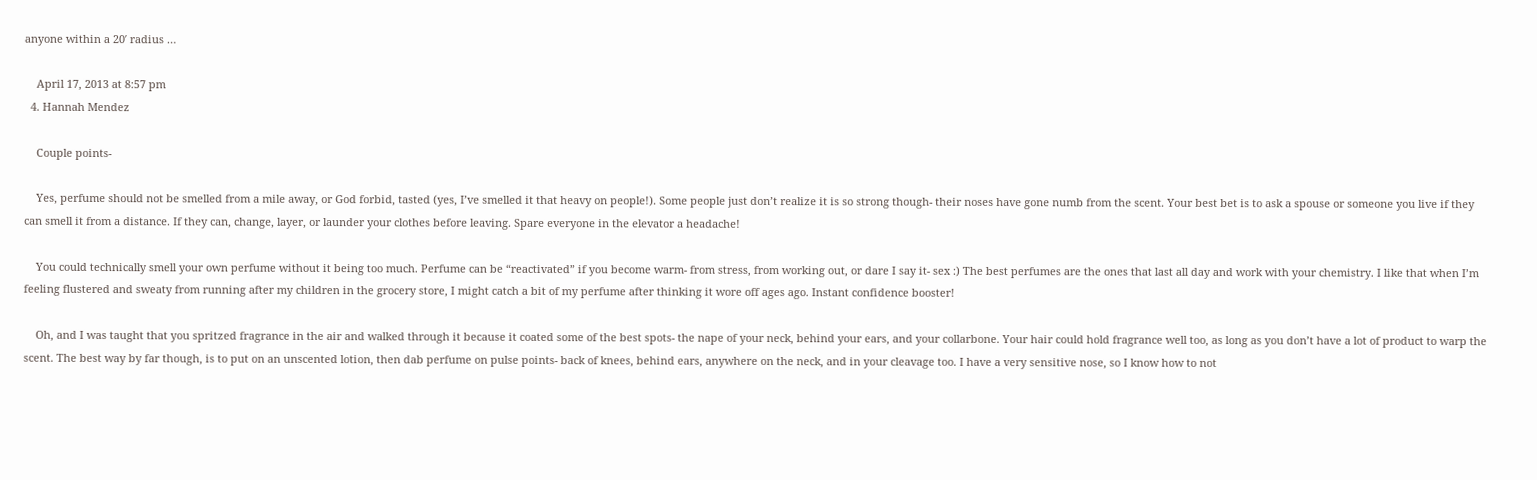anyone within a 20′ radius …

    April 17, 2013 at 8:57 pm
  4. Hannah Mendez

    Couple points-

    Yes, perfume should not be smelled from a mile away, or God forbid, tasted (yes, I’ve smelled it that heavy on people!). Some people just don’t realize it is so strong though- their noses have gone numb from the scent. Your best bet is to ask a spouse or someone you live if they can smell it from a distance. If they can, change, layer, or launder your clothes before leaving. Spare everyone in the elevator a headache!

    You could technically smell your own perfume without it being too much. Perfume can be “reactivated” if you become warm- from stress, from working out, or dare I say it- sex :) The best perfumes are the ones that last all day and work with your chemistry. I like that when I’m feeling flustered and sweaty from running after my children in the grocery store, I might catch a bit of my perfume after thinking it wore off ages ago. Instant confidence booster!

    Oh, and I was taught that you spritzed fragrance in the air and walked through it because it coated some of the best spots- the nape of your neck, behind your ears, and your collarbone. Your hair could hold fragrance well too, as long as you don’t have a lot of product to warp the scent. The best way by far though, is to put on an unscented lotion, then dab perfume on pulse points- back of knees, behind ears, anywhere on the neck, and in your cleavage too. I have a very sensitive nose, so I know how to not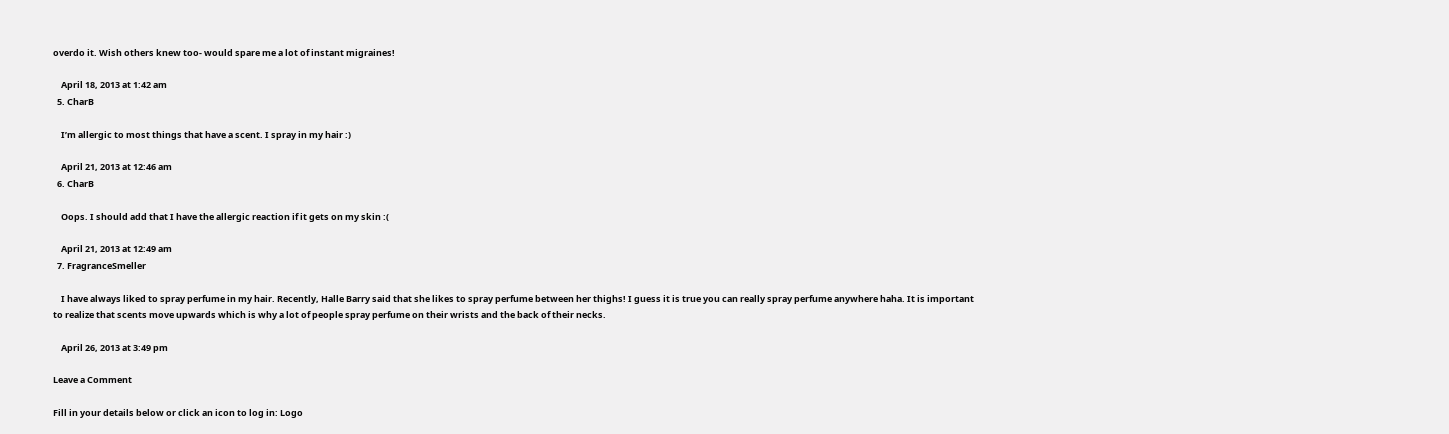overdo it. Wish others knew too- would spare me a lot of instant migraines!

    April 18, 2013 at 1:42 am
  5. CharB

    I’m allergic to most things that have a scent. I spray in my hair :)

    April 21, 2013 at 12:46 am
  6. CharB

    Oops. I should add that I have the allergic reaction if it gets on my skin :(

    April 21, 2013 at 12:49 am
  7. FragranceSmeller

    I have always liked to spray perfume in my hair. Recently, Halle Barry said that she likes to spray perfume between her thighs! I guess it is true you can really spray perfume anywhere haha. It is important to realize that scents move upwards which is why a lot of people spray perfume on their wrists and the back of their necks.

    April 26, 2013 at 3:49 pm

Leave a Comment

Fill in your details below or click an icon to log in: Logo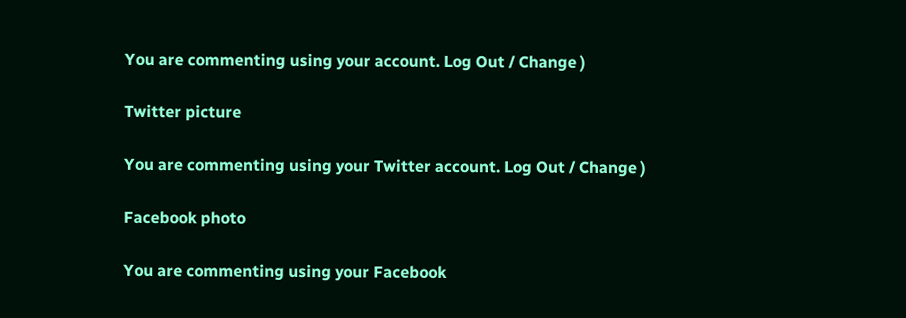You are commenting using your account. Log Out / Change )

Twitter picture

You are commenting using your Twitter account. Log Out / Change )

Facebook photo

You are commenting using your Facebook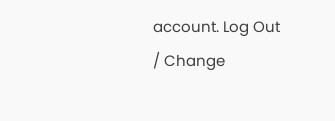account. Log Out / Change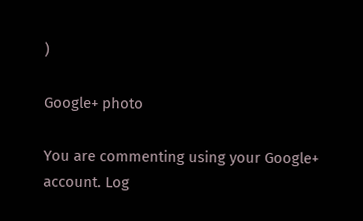)

Google+ photo

You are commenting using your Google+ account. Log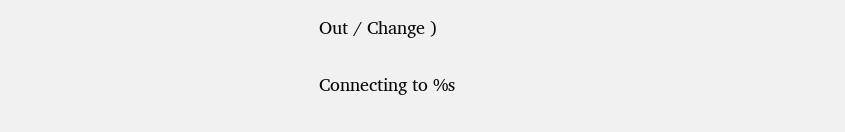Out / Change )

Connecting to %s